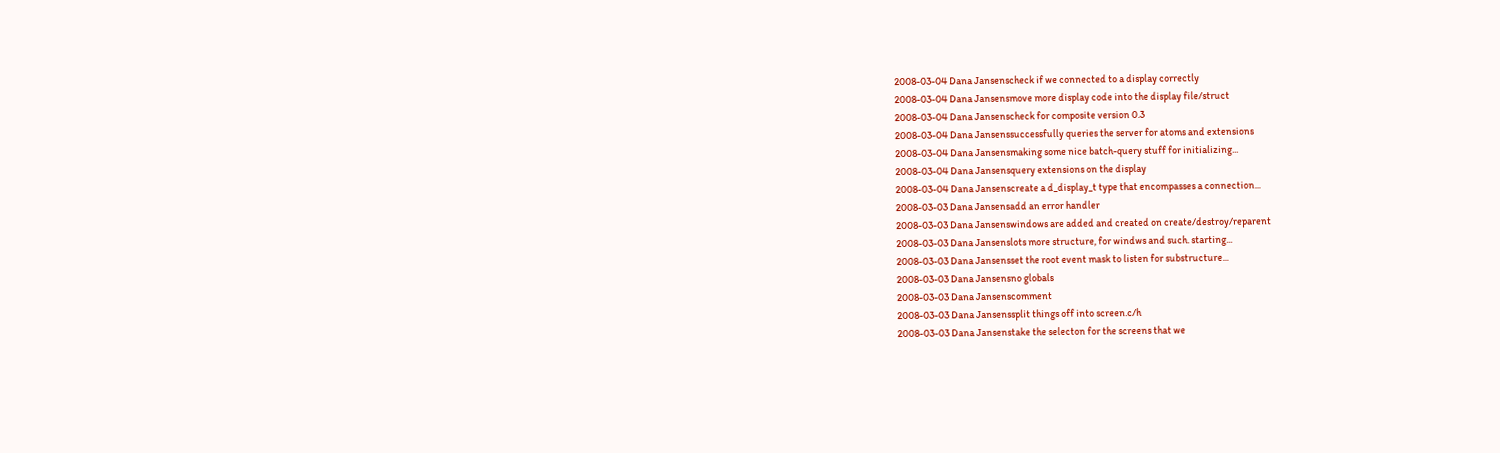2008-03-04 Dana Jansenscheck if we connected to a display correctly
2008-03-04 Dana Jansensmove more display code into the display file/struct
2008-03-04 Dana Jansenscheck for composite version 0.3
2008-03-04 Dana Jansenssuccessfully queries the server for atoms and extensions
2008-03-04 Dana Jansensmaking some nice batch-query stuff for initializing...
2008-03-04 Dana Jansensquery extensions on the display
2008-03-04 Dana Jansenscreate a d_display_t type that encompasses a connection...
2008-03-03 Dana Jansensadd an error handler
2008-03-03 Dana Jansenswindows are added and created on create/destroy/reparent
2008-03-03 Dana Jansenslots more structure, for windws and such. starting...
2008-03-03 Dana Jansensset the root event mask to listen for substructure...
2008-03-03 Dana Jansensno globals
2008-03-03 Dana Jansenscomment
2008-03-03 Dana Jansenssplit things off into screen.c/h
2008-03-03 Dana Jansenstake the selecton for the screens that we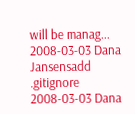will be manag...
2008-03-03 Dana Jansensadd .gitignore
2008-03-03 Dana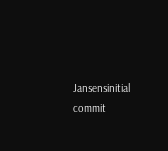Jansensinitial commit